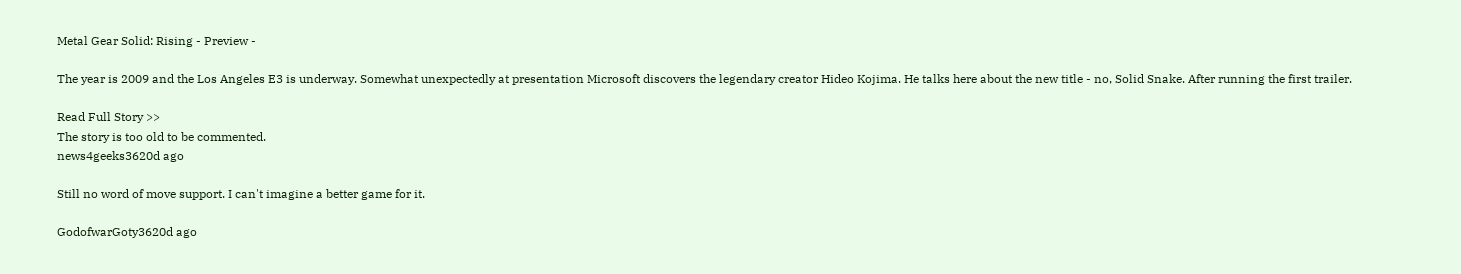Metal Gear Solid: Rising - Preview -

The year is 2009 and the Los Angeles E3 is underway. Somewhat unexpectedly at presentation Microsoft discovers the legendary creator Hideo Kojima. He talks here about the new title - no, Solid Snake. After running the first trailer.

Read Full Story >>
The story is too old to be commented.
news4geeks3620d ago

Still no word of move support. I can't imagine a better game for it.

GodofwarGoty3620d ago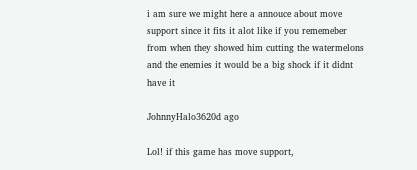i am sure we might here a annouce about move support since it fits it alot like if you rememeber from when they showed him cutting the watermelons and the enemies it would be a big shock if it didnt have it

JohnnyHalo3620d ago

Lol! if this game has move support,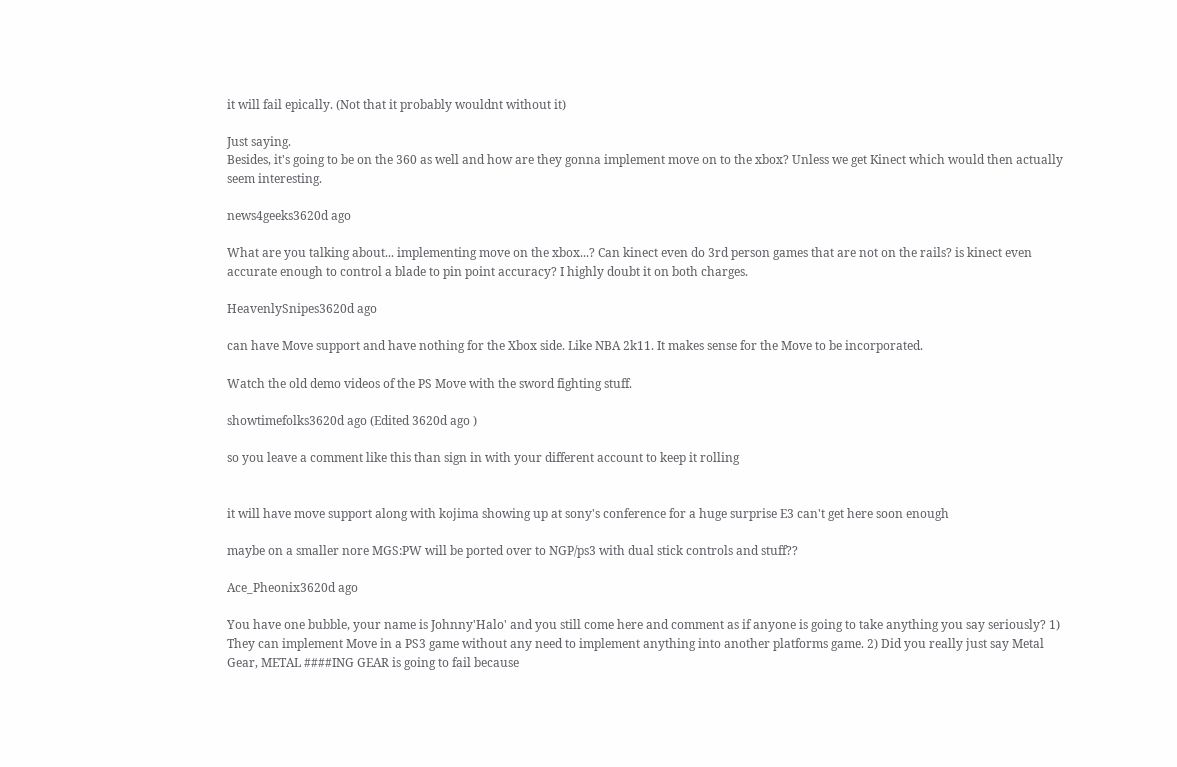it will fail epically. (Not that it probably wouldnt without it)

Just saying.
Besides, it's going to be on the 360 as well and how are they gonna implement move on to the xbox? Unless we get Kinect which would then actually seem interesting.

news4geeks3620d ago

What are you talking about... implementing move on the xbox...? Can kinect even do 3rd person games that are not on the rails? is kinect even accurate enough to control a blade to pin point accuracy? I highly doubt it on both charges.

HeavenlySnipes3620d ago

can have Move support and have nothing for the Xbox side. Like NBA 2k11. It makes sense for the Move to be incorporated.

Watch the old demo videos of the PS Move with the sword fighting stuff.

showtimefolks3620d ago (Edited 3620d ago )

so you leave a comment like this than sign in with your different account to keep it rolling


it will have move support along with kojima showing up at sony's conference for a huge surprise E3 can't get here soon enough

maybe on a smaller nore MGS:PW will be ported over to NGP/ps3 with dual stick controls and stuff??

Ace_Pheonix3620d ago

You have one bubble, your name is Johnny'Halo' and you still come here and comment as if anyone is going to take anything you say seriously? 1) They can implement Move in a PS3 game without any need to implement anything into another platforms game. 2) Did you really just say Metal Gear, METAL ####ING GEAR is going to fail because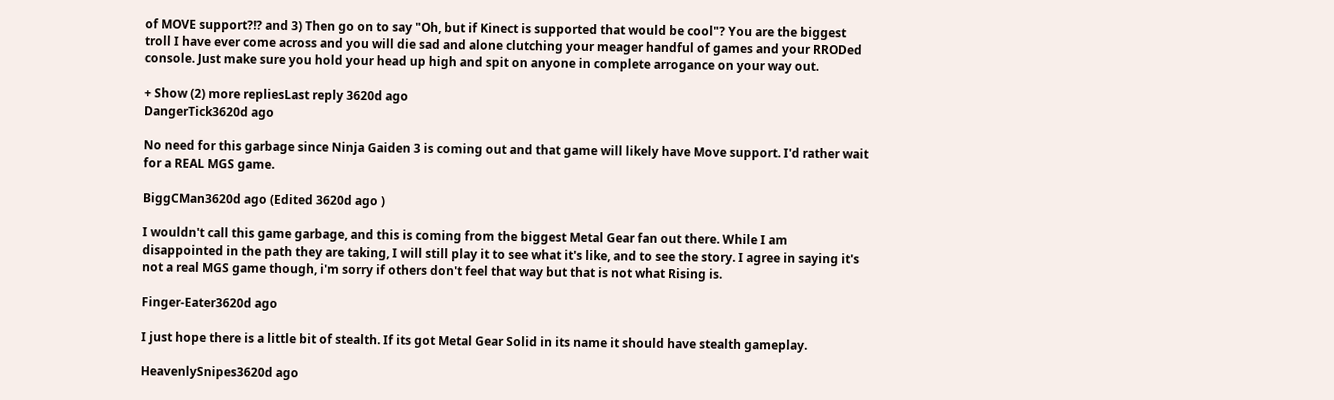of MOVE support?!? and 3) Then go on to say "Oh, but if Kinect is supported that would be cool"? You are the biggest troll I have ever come across and you will die sad and alone clutching your meager handful of games and your RRODed console. Just make sure you hold your head up high and spit on anyone in complete arrogance on your way out.

+ Show (2) more repliesLast reply 3620d ago
DangerTick3620d ago

No need for this garbage since Ninja Gaiden 3 is coming out and that game will likely have Move support. I'd rather wait for a REAL MGS game.

BiggCMan3620d ago (Edited 3620d ago )

I wouldn't call this game garbage, and this is coming from the biggest Metal Gear fan out there. While I am disappointed in the path they are taking, I will still play it to see what it's like, and to see the story. I agree in saying it's not a real MGS game though, i'm sorry if others don't feel that way but that is not what Rising is.

Finger-Eater3620d ago

I just hope there is a little bit of stealth. If its got Metal Gear Solid in its name it should have stealth gameplay.

HeavenlySnipes3620d ago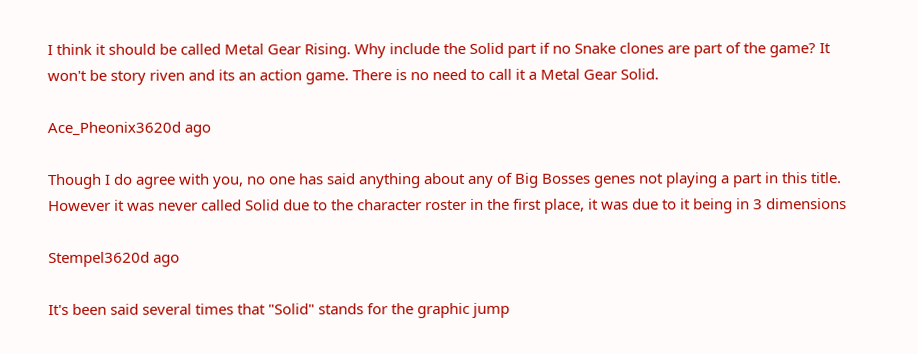I think it should be called Metal Gear Rising. Why include the Solid part if no Snake clones are part of the game? It won't be story riven and its an action game. There is no need to call it a Metal Gear Solid.

Ace_Pheonix3620d ago

Though I do agree with you, no one has said anything about any of Big Bosses genes not playing a part in this title. However it was never called Solid due to the character roster in the first place, it was due to it being in 3 dimensions

Stempel3620d ago

It's been said several times that "Solid" stands for the graphic jump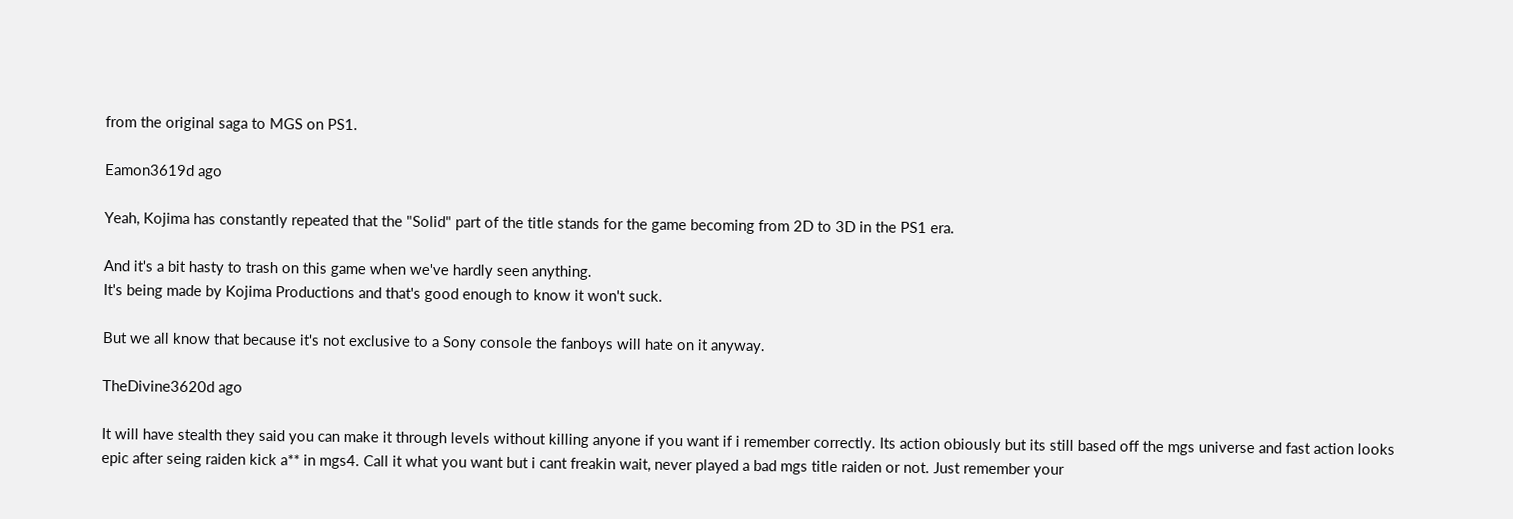from the original saga to MGS on PS1.

Eamon3619d ago

Yeah, Kojima has constantly repeated that the "Solid" part of the title stands for the game becoming from 2D to 3D in the PS1 era.

And it's a bit hasty to trash on this game when we've hardly seen anything.
It's being made by Kojima Productions and that's good enough to know it won't suck.

But we all know that because it's not exclusive to a Sony console the fanboys will hate on it anyway.

TheDivine3620d ago

It will have stealth they said you can make it through levels without killing anyone if you want if i remember correctly. Its action obiously but its still based off the mgs universe and fast action looks epic after seing raiden kick a** in mgs4. Call it what you want but i cant freakin wait, never played a bad mgs title raiden or not. Just remember your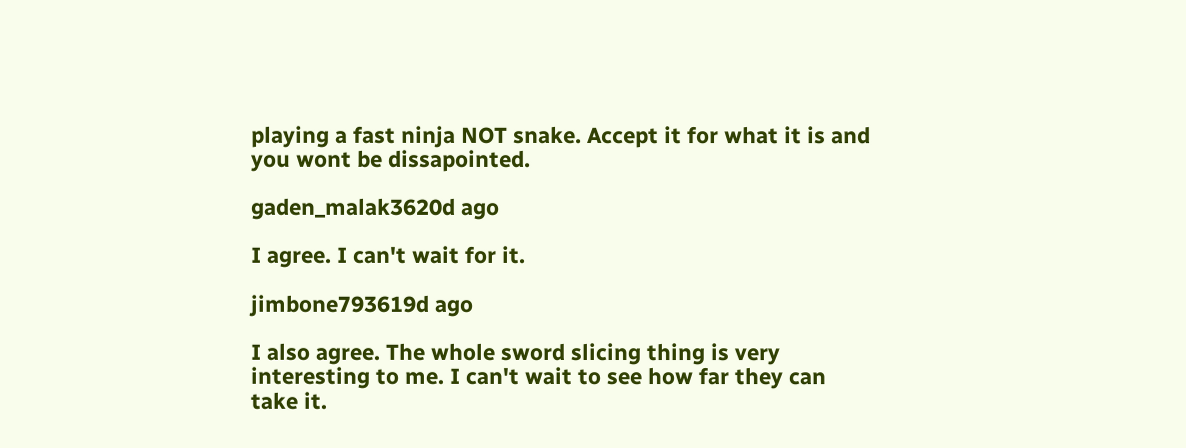playing a fast ninja NOT snake. Accept it for what it is and you wont be dissapointed.

gaden_malak3620d ago

I agree. I can't wait for it.

jimbone793619d ago

I also agree. The whole sword slicing thing is very interesting to me. I can't wait to see how far they can take it.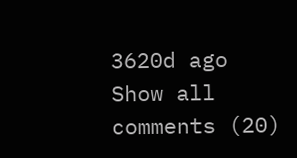3620d ago
Show all comments (20)